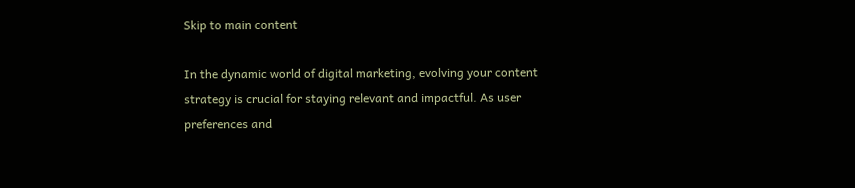Skip to main content

In the dynamic world of digital marketing, evolving your content strategy is crucial for staying relevant and impactful. As user preferences and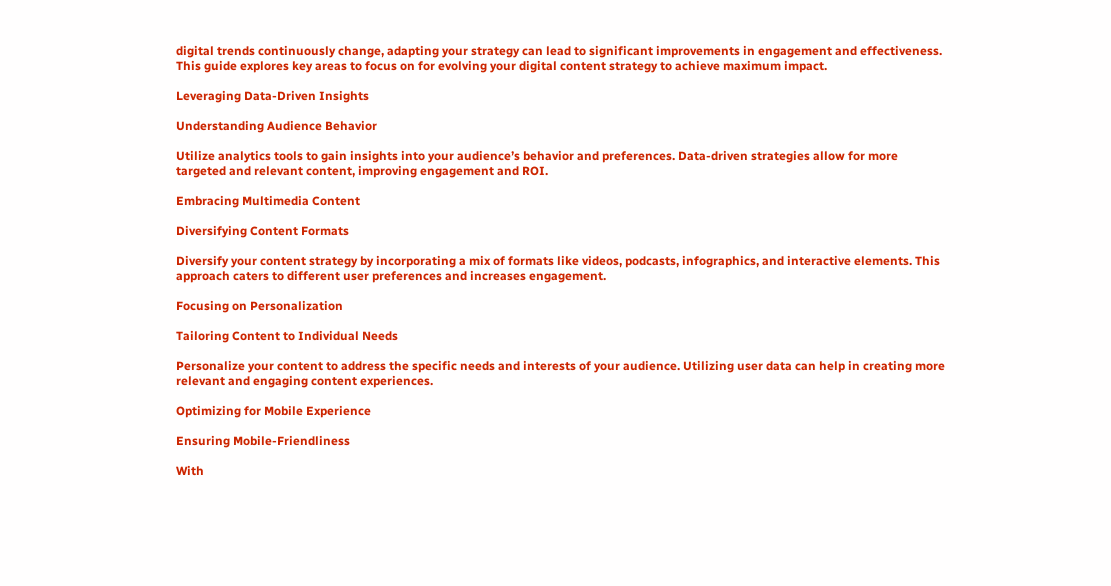digital trends continuously change, adapting your strategy can lead to significant improvements in engagement and effectiveness. This guide explores key areas to focus on for evolving your digital content strategy to achieve maximum impact.

Leveraging Data-Driven Insights

Understanding Audience Behavior

Utilize analytics tools to gain insights into your audience’s behavior and preferences. Data-driven strategies allow for more targeted and relevant content, improving engagement and ROI.

Embracing Multimedia Content

Diversifying Content Formats

Diversify your content strategy by incorporating a mix of formats like videos, podcasts, infographics, and interactive elements. This approach caters to different user preferences and increases engagement.

Focusing on Personalization

Tailoring Content to Individual Needs

Personalize your content to address the specific needs and interests of your audience. Utilizing user data can help in creating more relevant and engaging content experiences.

Optimizing for Mobile Experience

Ensuring Mobile-Friendliness

With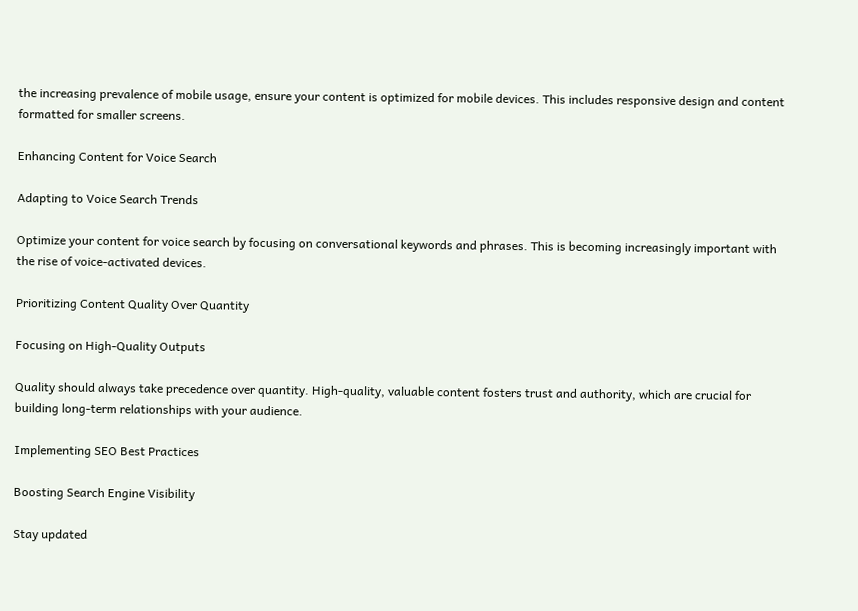the increasing prevalence of mobile usage, ensure your content is optimized for mobile devices. This includes responsive design and content formatted for smaller screens.

Enhancing Content for Voice Search

Adapting to Voice Search Trends

Optimize your content for voice search by focusing on conversational keywords and phrases. This is becoming increasingly important with the rise of voice-activated devices.

Prioritizing Content Quality Over Quantity

Focusing on High-Quality Outputs

Quality should always take precedence over quantity. High-quality, valuable content fosters trust and authority, which are crucial for building long-term relationships with your audience.

Implementing SEO Best Practices

Boosting Search Engine Visibility

Stay updated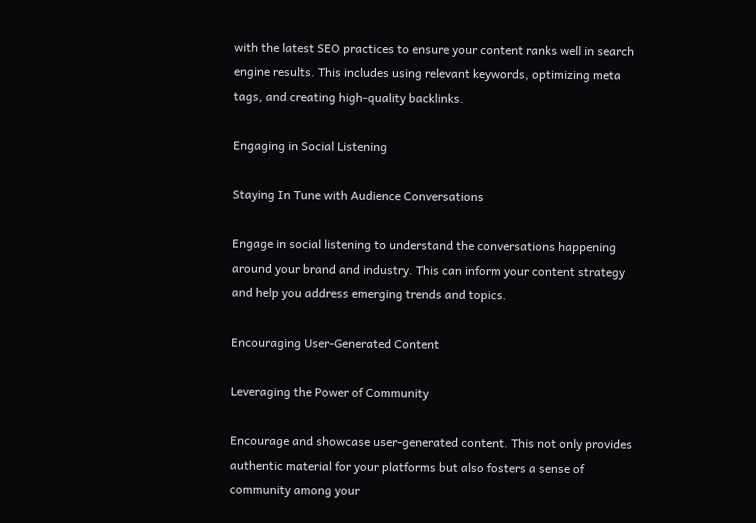with the latest SEO practices to ensure your content ranks well in search engine results. This includes using relevant keywords, optimizing meta tags, and creating high-quality backlinks.

Engaging in Social Listening

Staying In Tune with Audience Conversations

Engage in social listening to understand the conversations happening around your brand and industry. This can inform your content strategy and help you address emerging trends and topics.

Encouraging User-Generated Content

Leveraging the Power of Community

Encourage and showcase user-generated content. This not only provides authentic material for your platforms but also fosters a sense of community among your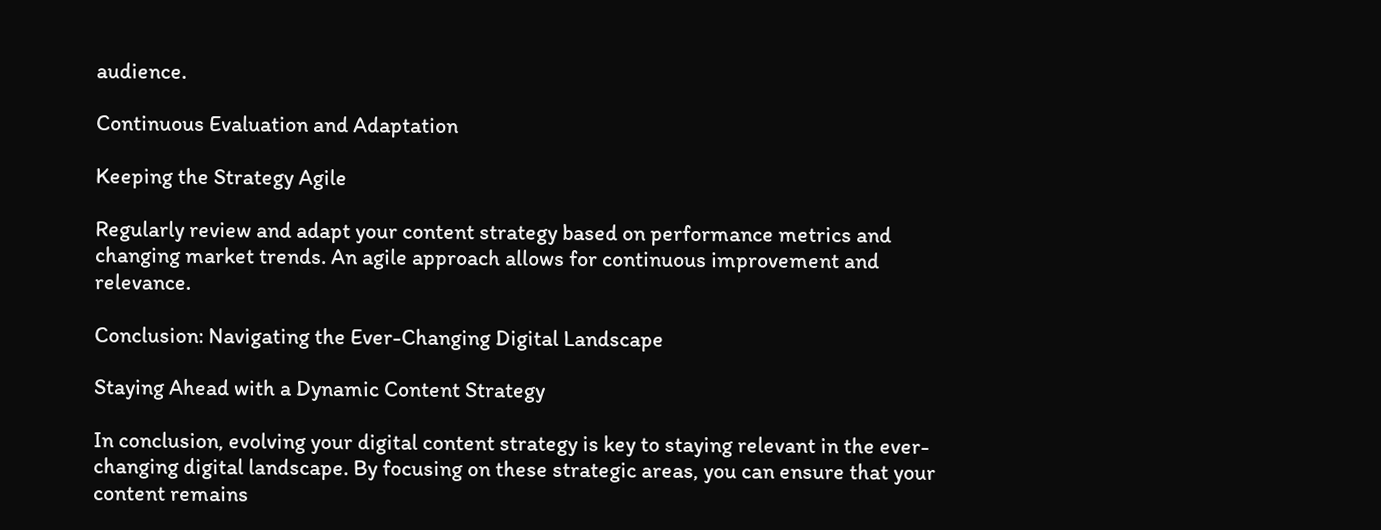audience.

Continuous Evaluation and Adaptation

Keeping the Strategy Agile

Regularly review and adapt your content strategy based on performance metrics and changing market trends. An agile approach allows for continuous improvement and relevance.

Conclusion: Navigating the Ever-Changing Digital Landscape

Staying Ahead with a Dynamic Content Strategy

In conclusion, evolving your digital content strategy is key to staying relevant in the ever-changing digital landscape. By focusing on these strategic areas, you can ensure that your content remains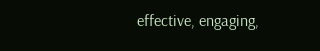effective, engaging,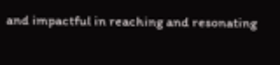and impactful in reaching and resonating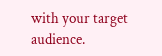with your target audience.